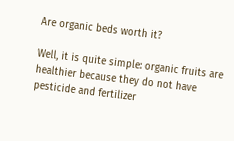Are organic beds worth it?

Well, it is quite simple: organic fruits are healthier because they do not have pesticide and fertilizer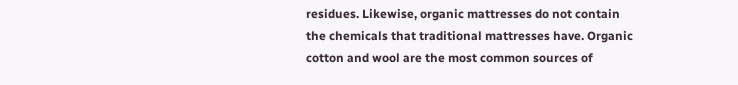residues. Likewise, organic mattresses do not contain the chemicals that traditional mattresses have. Organic cotton and wool are the most common sources of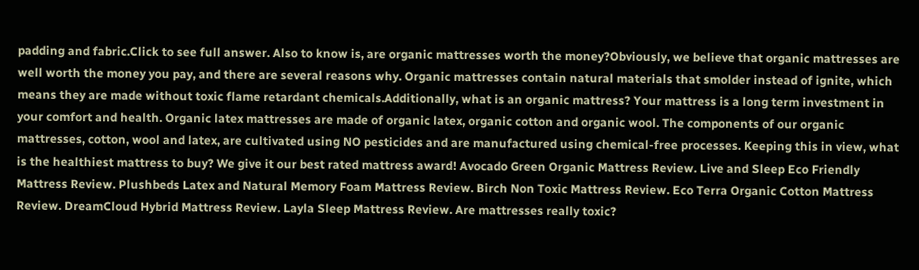padding and fabric.Click to see full answer. Also to know is, are organic mattresses worth the money?Obviously, we believe that organic mattresses are well worth the money you pay, and there are several reasons why. Organic mattresses contain natural materials that smolder instead of ignite, which means they are made without toxic flame retardant chemicals.Additionally, what is an organic mattress? Your mattress is a long term investment in your comfort and health. Organic latex mattresses are made of organic latex, organic cotton and organic wool. The components of our organic mattresses, cotton, wool and latex, are cultivated using NO pesticides and are manufactured using chemical-free processes. Keeping this in view, what is the healthiest mattress to buy? We give it our best rated mattress award! Avocado Green Organic Mattress Review. Live and Sleep Eco Friendly Mattress Review. Plushbeds Latex and Natural Memory Foam Mattress Review. Birch Non Toxic Mattress Review. Eco Terra Organic Cotton Mattress Review. DreamCloud Hybrid Mattress Review. Layla Sleep Mattress Review. Are mattresses really toxic?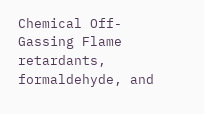Chemical Off-Gassing Flame retardants, formaldehyde, and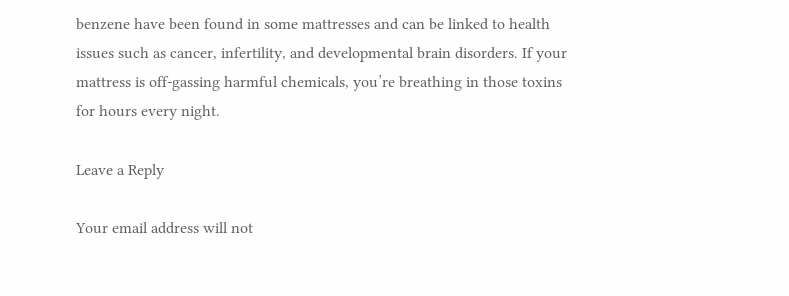benzene have been found in some mattresses and can be linked to health issues such as cancer, infertility, and developmental brain disorders. If your mattress is off-gassing harmful chemicals, you’re breathing in those toxins for hours every night.

Leave a Reply

Your email address will not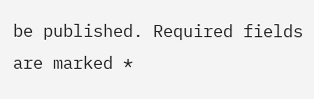be published. Required fields are marked *